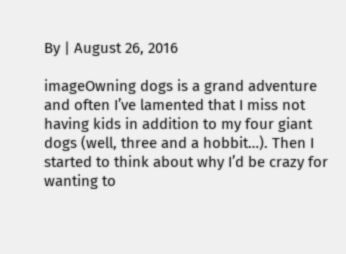By | August 26, 2016

imageOwning dogs is a grand adventure and often I’ve lamented that I miss not having kids in addition to my four giant dogs (well, three and a hobbit…). Then I started to think about why I’d be crazy for wanting to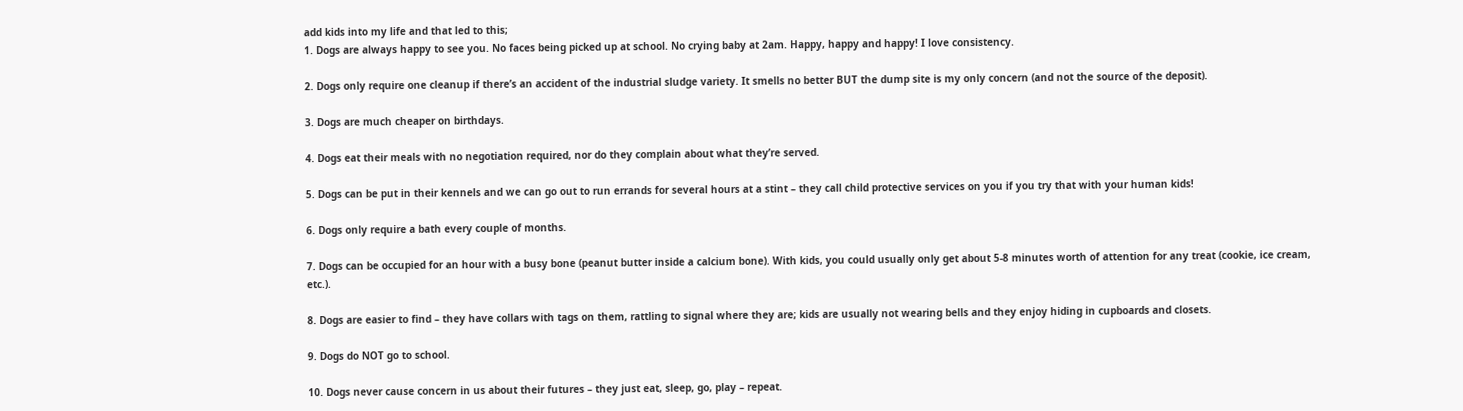add kids into my life and that led to this;
1. Dogs are always happy to see you. No faces being picked up at school. No crying baby at 2am. Happy, happy and happy! I love consistency.

2. Dogs only require one cleanup if there’s an accident of the industrial sludge variety. It smells no better BUT the dump site is my only concern (and not the source of the deposit).

3. Dogs are much cheaper on birthdays.

4. Dogs eat their meals with no negotiation required, nor do they complain about what they’re served.

5. Dogs can be put in their kennels and we can go out to run errands for several hours at a stint – they call child protective services on you if you try that with your human kids!

6. Dogs only require a bath every couple of months.

7. Dogs can be occupied for an hour with a busy bone (peanut butter inside a calcium bone). With kids, you could usually only get about 5-8 minutes worth of attention for any treat (cookie, ice cream, etc.).

8. Dogs are easier to find – they have collars with tags on them, rattling to signal where they are; kids are usually not wearing bells and they enjoy hiding in cupboards and closets.

9. Dogs do NOT go to school.

10. Dogs never cause concern in us about their futures – they just eat, sleep, go, play – repeat.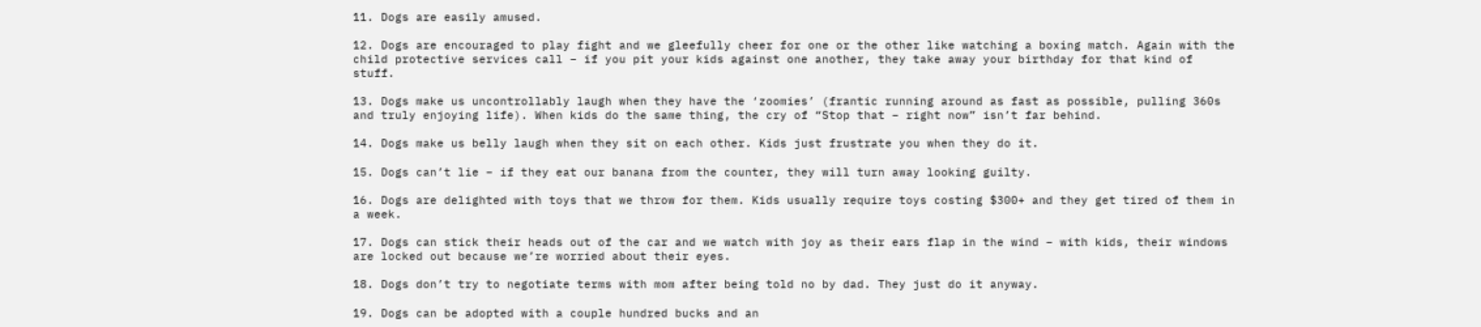11. Dogs are easily amused.

12. Dogs are encouraged to play fight and we gleefully cheer for one or the other like watching a boxing match. Again with the child protective services call – if you pit your kids against one another, they take away your birthday for that kind of stuff.

13. Dogs make us uncontrollably laugh when they have the ‘zoomies’ (frantic running around as fast as possible, pulling 360s and truly enjoying life). When kids do the same thing, the cry of “Stop that – right now” isn’t far behind.

14. Dogs make us belly laugh when they sit on each other. Kids just frustrate you when they do it.

15. Dogs can’t lie – if they eat our banana from the counter, they will turn away looking guilty.

16. Dogs are delighted with toys that we throw for them. Kids usually require toys costing $300+ and they get tired of them in a week.

17. Dogs can stick their heads out of the car and we watch with joy as their ears flap in the wind – with kids, their windows are locked out because we’re worried about their eyes.

18. Dogs don’t try to negotiate terms with mom after being told no by dad. They just do it anyway.

19. Dogs can be adopted with a couple hundred bucks and an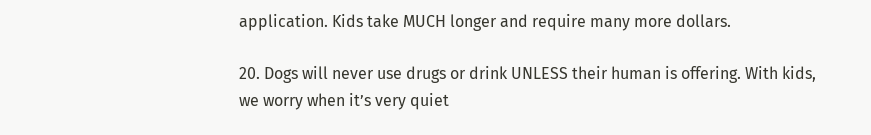application. Kids take MUCH longer and require many more dollars.

20. Dogs will never use drugs or drink UNLESS their human is offering. With kids, we worry when it’s very quiet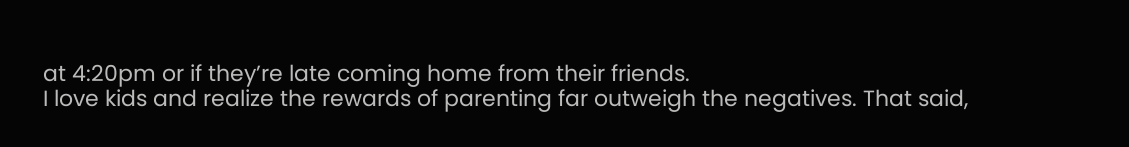at 4:20pm or if they’re late coming home from their friends.
I love kids and realize the rewards of parenting far outweigh the negatives. That said,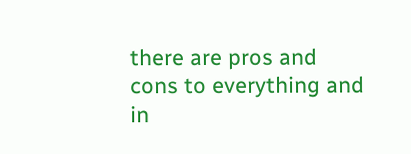there are pros and cons to everything and in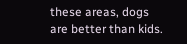these areas, dogs are better than kids.